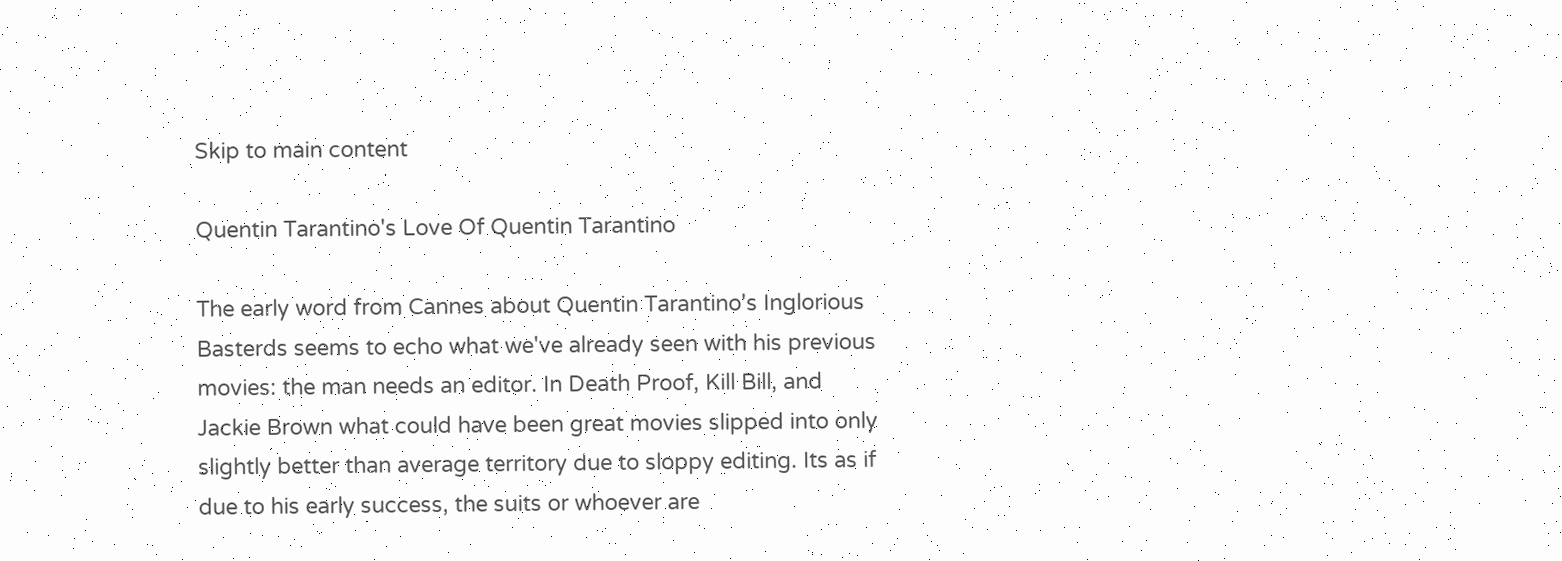Skip to main content

Quentin Tarantino's Love Of Quentin Tarantino

The early word from Cannes about Quentin Tarantino's Inglorious Basterds seems to echo what we've already seen with his previous movies: the man needs an editor. In Death Proof, Kill Bill, and Jackie Brown what could have been great movies slipped into only slightly better than average territory due to sloppy editing. Its as if due to his early success, the suits or whoever are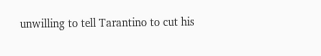unwilling to tell Tarantino to cut his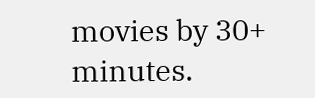movies by 30+ minutes.